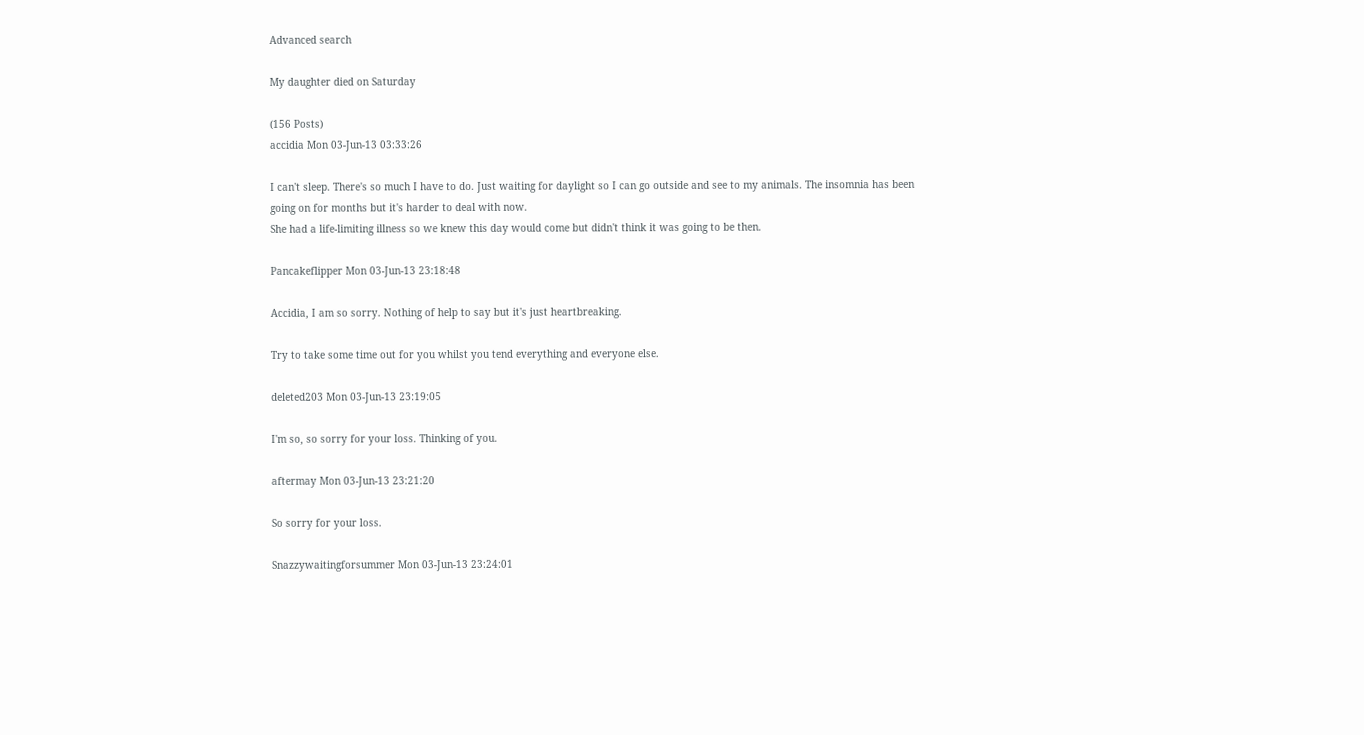Advanced search

My daughter died on Saturday

(156 Posts)
accidia Mon 03-Jun-13 03:33:26

I can't sleep. There's so much I have to do. Just waiting for daylight so I can go outside and see to my animals. The insomnia has been going on for months but it's harder to deal with now.
She had a life-limiting illness so we knew this day would come but didn't think it was going to be then.

Pancakeflipper Mon 03-Jun-13 23:18:48

Accidia, I am so sorry. Nothing of help to say but it's just heartbreaking.

Try to take some time out for you whilst you tend everything and everyone else.

deleted203 Mon 03-Jun-13 23:19:05

I'm so, so sorry for your loss. Thinking of you.

aftermay Mon 03-Jun-13 23:21:20

So sorry for your loss.

Snazzywaitingforsummer Mon 03-Jun-13 23:24:01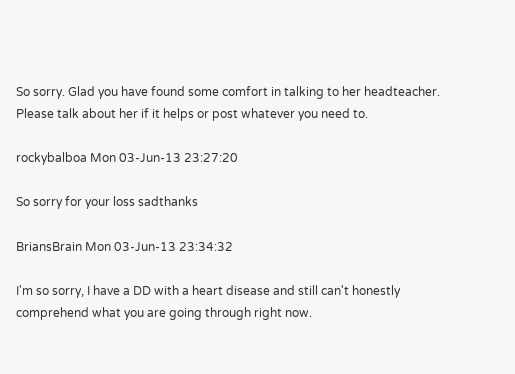So sorry. Glad you have found some comfort in talking to her headteacher. Please talk about her if it helps or post whatever you need to.

rockybalboa Mon 03-Jun-13 23:27:20

So sorry for your loss sadthanks

BriansBrain Mon 03-Jun-13 23:34:32

I'm so sorry, I have a DD with a heart disease and still can't honestly comprehend what you are going through right now.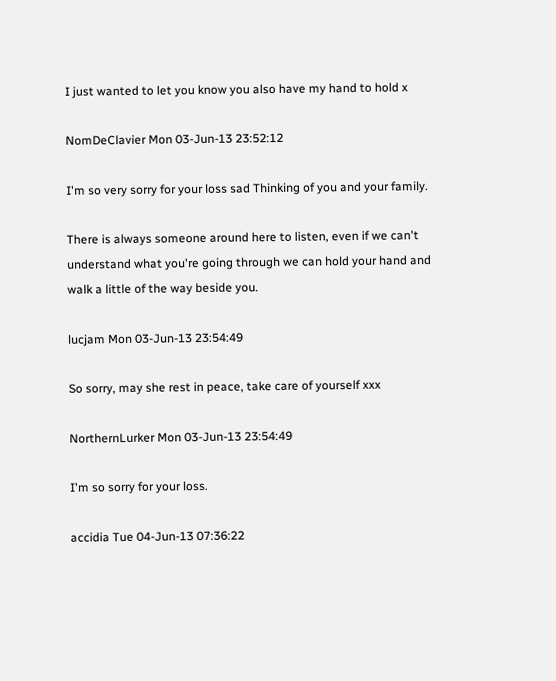I just wanted to let you know you also have my hand to hold x

NomDeClavier Mon 03-Jun-13 23:52:12

I'm so very sorry for your loss sad Thinking of you and your family.

There is always someone around here to listen, even if we can't understand what you're going through we can hold your hand and walk a little of the way beside you.

lucjam Mon 03-Jun-13 23:54:49

So sorry, may she rest in peace, take care of yourself xxx

NorthernLurker Mon 03-Jun-13 23:54:49

I'm so sorry for your loss.

accidia Tue 04-Jun-13 07:36:22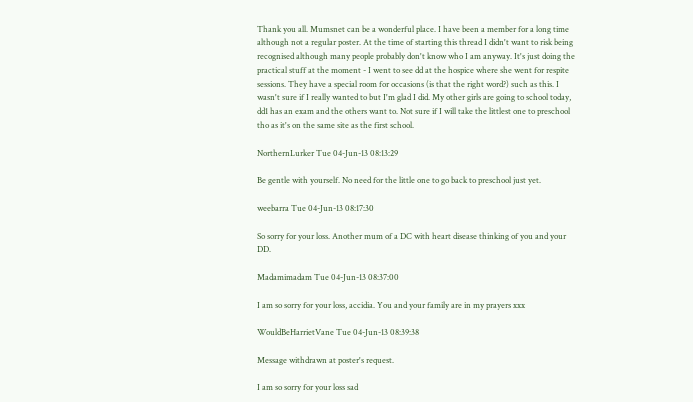Thank you all. Mumsnet can be a wonderful place. I have been a member for a long time although not a regular poster. At the time of starting this thread I didn't want to risk being recognised although many people probably don't know who I am anyway. It's just doing the practical stuff at the moment - I went to see dd at the hospice where she went for respite sessions. They have a special room for occasions (is that the right word?) such as this. I wasn't sure if I really wanted to but I'm glad I did. My other girls are going to school today, dd1 has an exam and the others want to. Not sure if I will take the littlest one to preschool tho as it's on the same site as the first school.

NorthernLurker Tue 04-Jun-13 08:13:29

Be gentle with yourself. No need for the little one to go back to preschool just yet.

weebarra Tue 04-Jun-13 08:17:30

So sorry for your loss. Another mum of a DC with heart disease thinking of you and your DD.

Madamimadam Tue 04-Jun-13 08:37:00

I am so sorry for your loss, accidia. You and your family are in my prayers xxx

WouldBeHarrietVane Tue 04-Jun-13 08:39:38

Message withdrawn at poster's request.

I am so sorry for your loss sad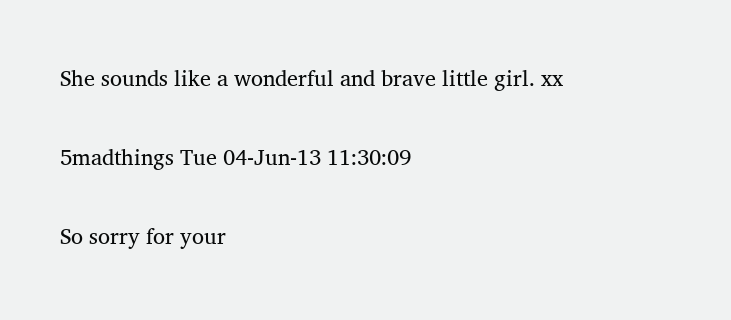She sounds like a wonderful and brave little girl. xx

5madthings Tue 04-Jun-13 11:30:09

So sorry for your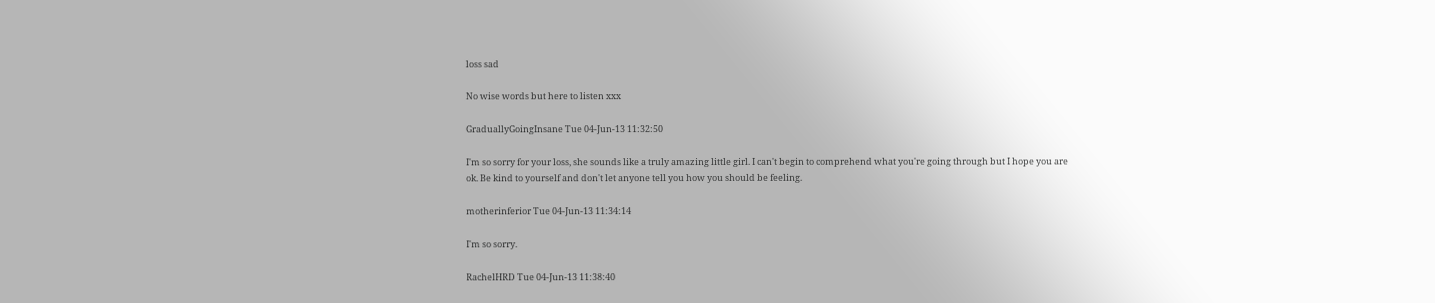loss sad

No wise words but here to listen xxx

GraduallyGoingInsane Tue 04-Jun-13 11:32:50

I'm so sorry for your loss, she sounds like a truly amazing little girl. I can't begin to comprehend what you're going through but I hope you are ok. Be kind to yourself and don't let anyone tell you how you should be feeling.

motherinferior Tue 04-Jun-13 11:34:14

I'm so sorry.

RachelHRD Tue 04-Jun-13 11:38:40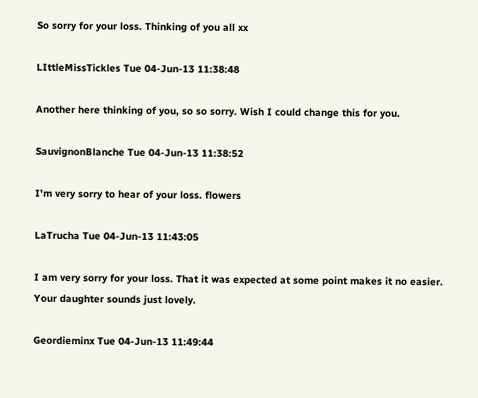So sorry for your loss. Thinking of you all xx

LIttleMissTickles Tue 04-Jun-13 11:38:48

Another here thinking of you, so so sorry. Wish I could change this for you.

SauvignonBlanche Tue 04-Jun-13 11:38:52

I'm very sorry to hear of your loss. flowers

LaTrucha Tue 04-Jun-13 11:43:05

I am very sorry for your loss. That it was expected at some point makes it no easier. Your daughter sounds just lovely.

Geordieminx Tue 04-Jun-13 11:49:44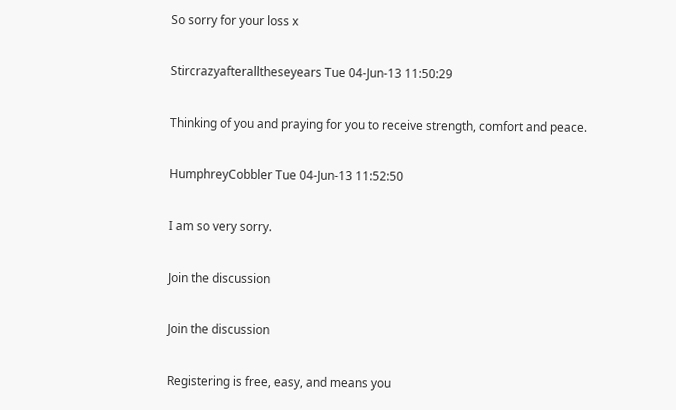So sorry for your loss x

Stircrazyafteralltheseyears Tue 04-Jun-13 11:50:29

Thinking of you and praying for you to receive strength, comfort and peace.

HumphreyCobbler Tue 04-Jun-13 11:52:50

I am so very sorry.

Join the discussion

Join the discussion

Registering is free, easy, and means you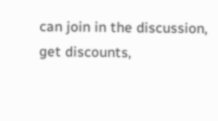can join in the discussion, get discounts,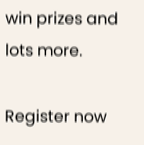win prizes and lots more.

Register now